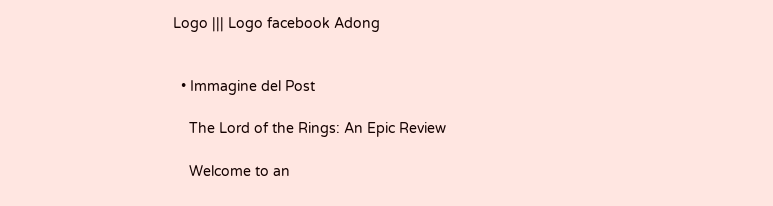Logo ||| Logo facebook Adong


  • Immagine del Post

    The Lord of the Rings: An Epic Review

    Welcome to an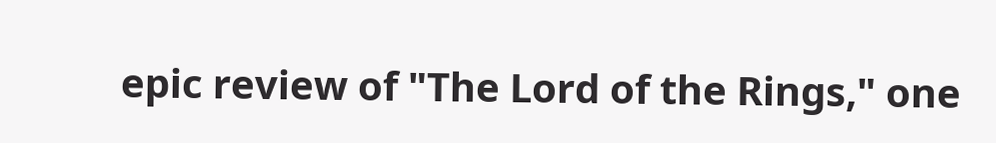epic review of "The Lord of the Rings," one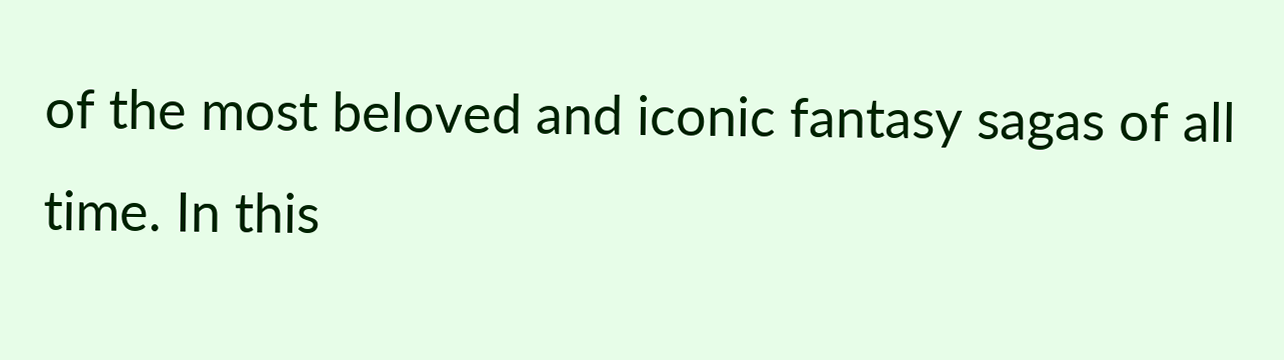of the most beloved and iconic fantasy sagas of all time. In this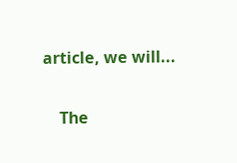article, we will...

    The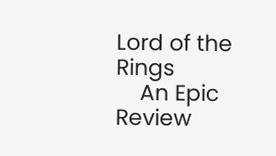Lord of the Rings
    An Epic Review